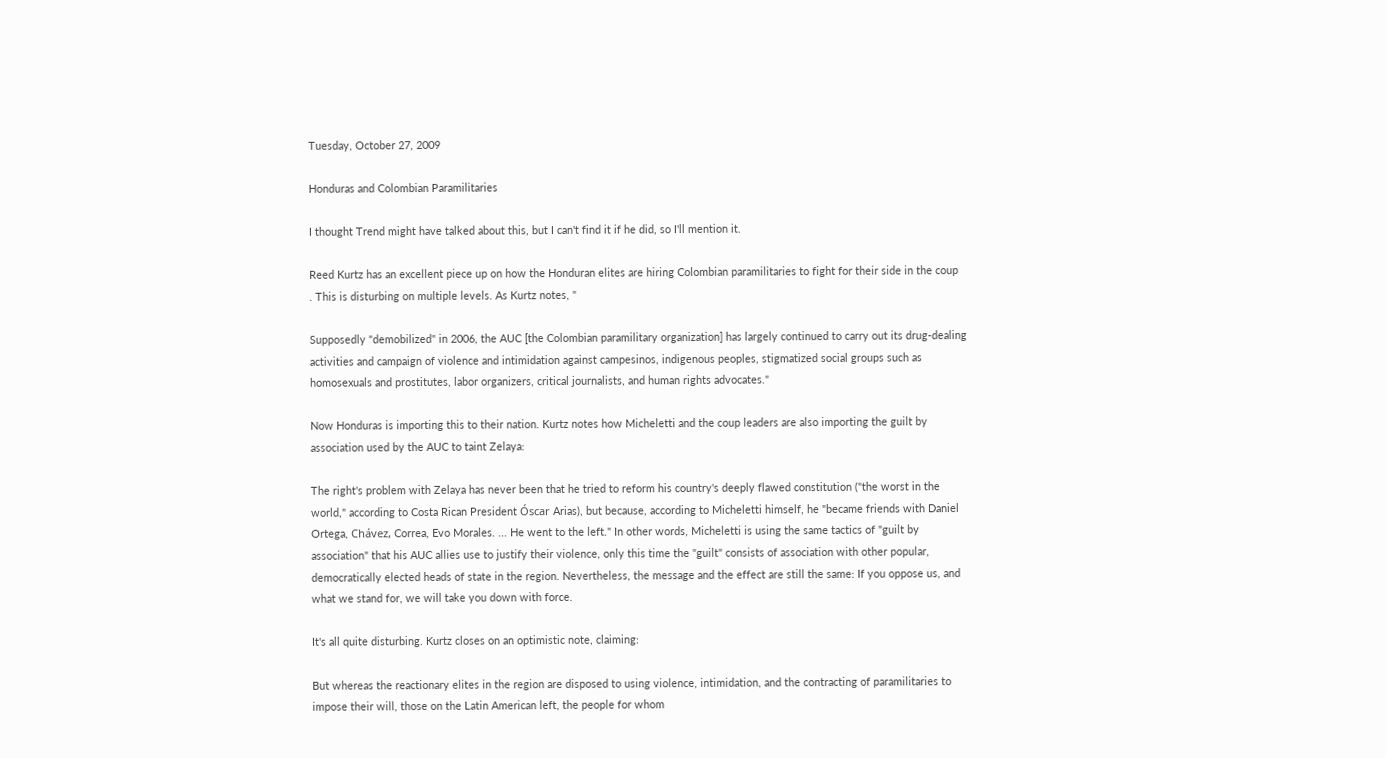Tuesday, October 27, 2009

Honduras and Colombian Paramilitaries

I thought Trend might have talked about this, but I can't find it if he did, so I'll mention it.

Reed Kurtz has an excellent piece up on how the Honduran elites are hiring Colombian paramilitaries to fight for their side in the coup
. This is disturbing on multiple levels. As Kurtz notes, "

Supposedly "demobilized" in 2006, the AUC [the Colombian paramilitary organization] has largely continued to carry out its drug-dealing activities and campaign of violence and intimidation against campesinos, indigenous peoples, stigmatized social groups such as homosexuals and prostitutes, labor organizers, critical journalists, and human rights advocates."

Now Honduras is importing this to their nation. Kurtz notes how Micheletti and the coup leaders are also importing the guilt by association used by the AUC to taint Zelaya:

The right's problem with Zelaya has never been that he tried to reform his country's deeply flawed constitution ("the worst in the world," according to Costa Rican President Óscar Arias), but because, according to Micheletti himself, he "became friends with Daniel Ortega, Chávez, Correa, Evo Morales. ... He went to the left." In other words, Micheletti is using the same tactics of "guilt by association" that his AUC allies use to justify their violence, only this time the "guilt" consists of association with other popular, democratically elected heads of state in the region. Nevertheless, the message and the effect are still the same: If you oppose us, and what we stand for, we will take you down with force.

It's all quite disturbing. Kurtz closes on an optimistic note, claiming:

But whereas the reactionary elites in the region are disposed to using violence, intimidation, and the contracting of paramilitaries to impose their will, those on the Latin American left, the people for whom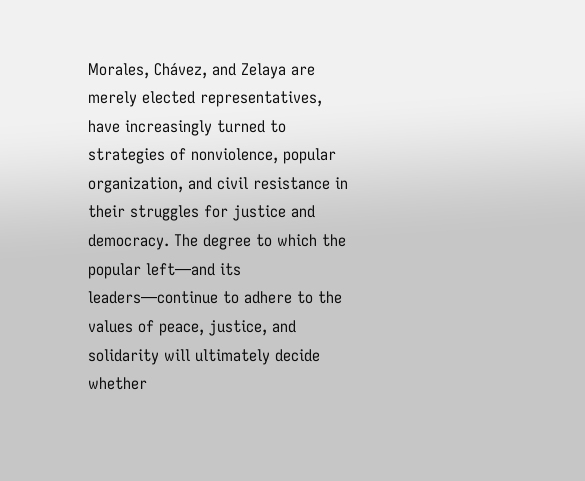Morales, Chávez, and Zelaya are merely elected representatives, have increasingly turned to strategies of nonviolence, popular organization, and civil resistance in their struggles for justice and democracy. The degree to which the popular left—and its leaders—continue to adhere to the values of peace, justice, and solidarity will ultimately decide whether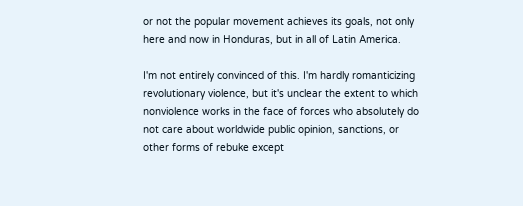or not the popular movement achieves its goals, not only here and now in Honduras, but in all of Latin America.

I'm not entirely convinced of this. I'm hardly romanticizing revolutionary violence, but it's unclear the extent to which nonviolence works in the face of forces who absolutely do not care about worldwide public opinion, sanctions, or other forms of rebuke except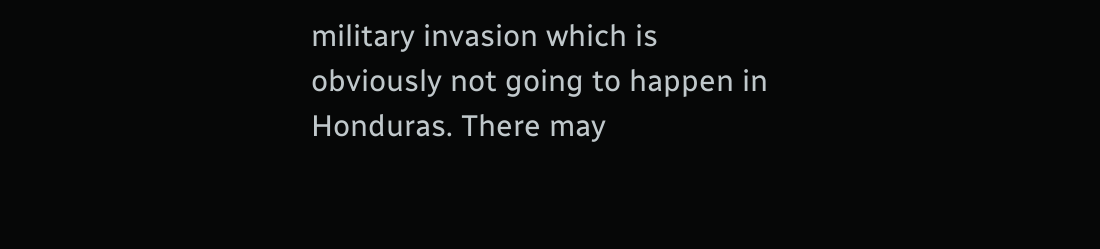military invasion which is obviously not going to happen in Honduras. There may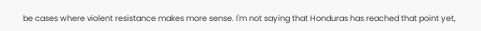be cases where violent resistance makes more sense. I'm not saying that Honduras has reached that point yet,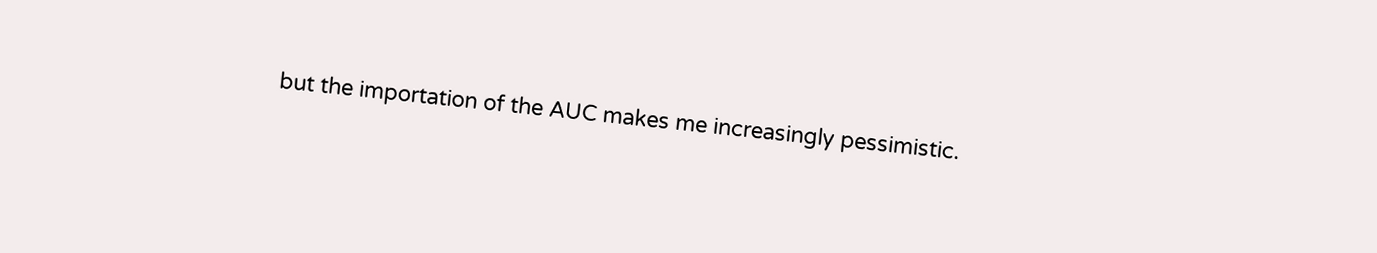but the importation of the AUC makes me increasingly pessimistic.